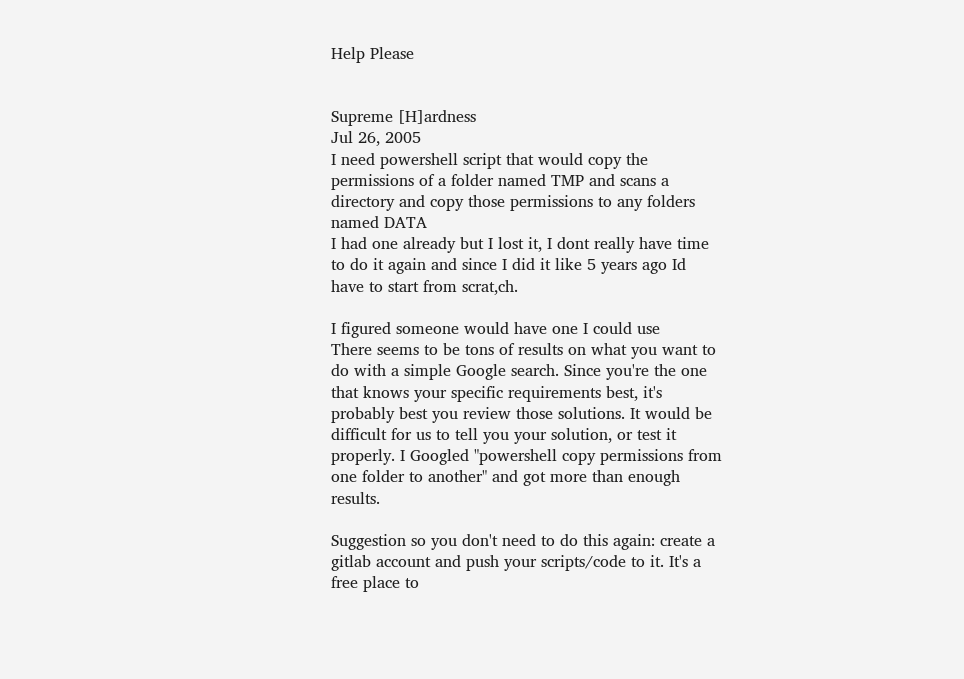Help Please


Supreme [H]ardness
Jul 26, 2005
I need powershell script that would copy the permissions of a folder named TMP and scans a directory and copy those permissions to any folders named DATA
I had one already but I lost it, I dont really have time to do it again and since I did it like 5 years ago Id have to start from scrat,ch.

I figured someone would have one I could use
There seems to be tons of results on what you want to do with a simple Google search. Since you're the one that knows your specific requirements best, it's probably best you review those solutions. It would be difficult for us to tell you your solution, or test it properly. I Googled "powershell copy permissions from one folder to another" and got more than enough results.

Suggestion so you don't need to do this again: create a gitlab account and push your scripts/code to it. It's a free place to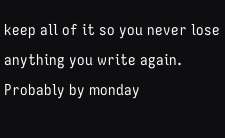keep all of it so you never lose anything you write again.
Probably by monday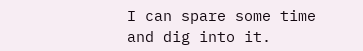I can spare some time and dig into it.